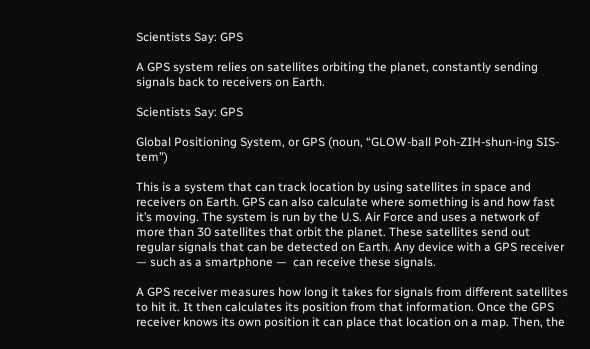Scientists Say: GPS

A GPS system relies on satellites orbiting the planet, constantly sending signals back to receivers on Earth.

Scientists Say: GPS

Global Positioning System, or GPS (noun, “GLOW-ball Poh-ZIH-shun-ing SIS-tem”)

This is a system that can track location by using satellites in space and receivers on Earth. GPS can also calculate where something is and how fast it’s moving. The system is run by the U.S. Air Force and uses a network of more than 30 satellites that orbit the planet. These satellites send out regular signals that can be detected on Earth. Any device with a GPS receiver — such as a smartphone —  can receive these signals.

A GPS receiver measures how long it takes for signals from different satellites to hit it. It then calculates its position from that information. Once the GPS receiver knows its own position it can place that location on a map. Then, the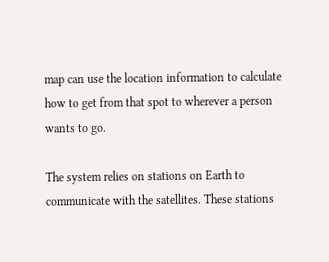map can use the location information to calculate how to get from that spot to wherever a person wants to go.

The system relies on stations on Earth to communicate with the satellites. These stations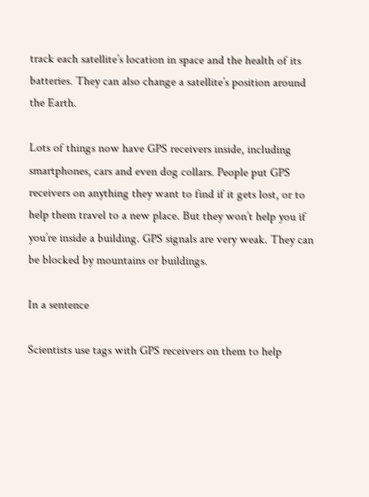track each satellite’s location in space and the health of its batteries. They can also change a satellite’s position around the Earth.

Lots of things now have GPS receivers inside, including smartphones, cars and even dog collars. People put GPS receivers on anything they want to find if it gets lost, or to help them travel to a new place. But they won’t help you if you’re inside a building. GPS signals are very weak. They can be blocked by mountains or buildings.

In a sentence

Scientists use tags with GPS receivers on them to help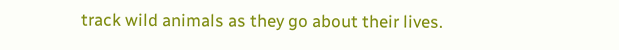track wild animals as they go about their lives.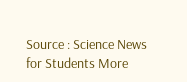Source : Science News for Students More